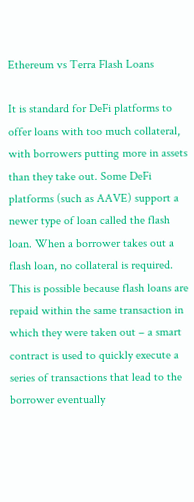Ethereum vs Terra Flash Loans

It is standard for DeFi platforms to offer loans with too much collateral, with borrowers putting more in assets than they take out. Some DeFi platforms (such as AAVE) support a newer type of loan called the flash loan. When a borrower takes out a flash loan, no collateral is required. This is possible because flash loans are repaid within the same transaction in which they were taken out – a smart contract is used to quickly execute a series of transactions that lead to the borrower eventually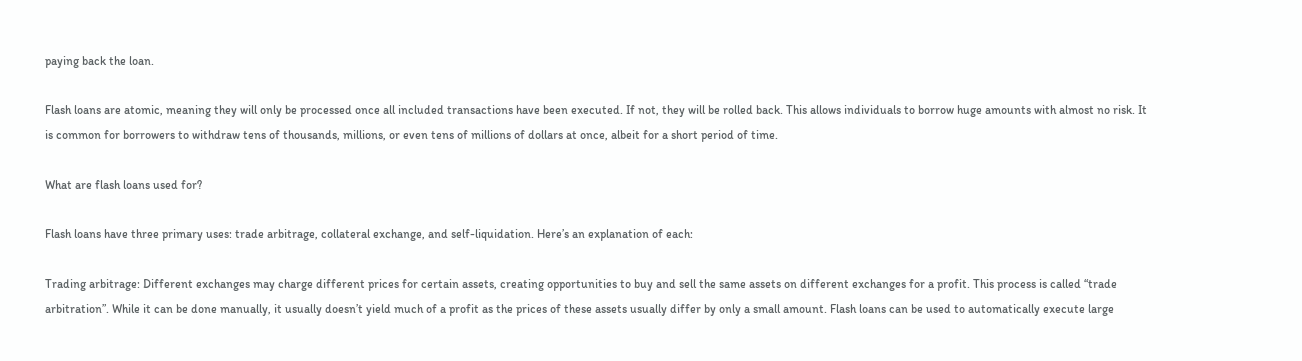paying back the loan.

Flash loans are atomic, meaning they will only be processed once all included transactions have been executed. If not, they will be rolled back. This allows individuals to borrow huge amounts with almost no risk. It is common for borrowers to withdraw tens of thousands, millions, or even tens of millions of dollars at once, albeit for a short period of time.

What are flash loans used for?

Flash loans have three primary uses: trade arbitrage, collateral exchange, and self-liquidation. Here’s an explanation of each:

Trading arbitrage: Different exchanges may charge different prices for certain assets, creating opportunities to buy and sell the same assets on different exchanges for a profit. This process is called “trade arbitration”. While it can be done manually, it usually doesn’t yield much of a profit as the prices of these assets usually differ by only a small amount. Flash loans can be used to automatically execute large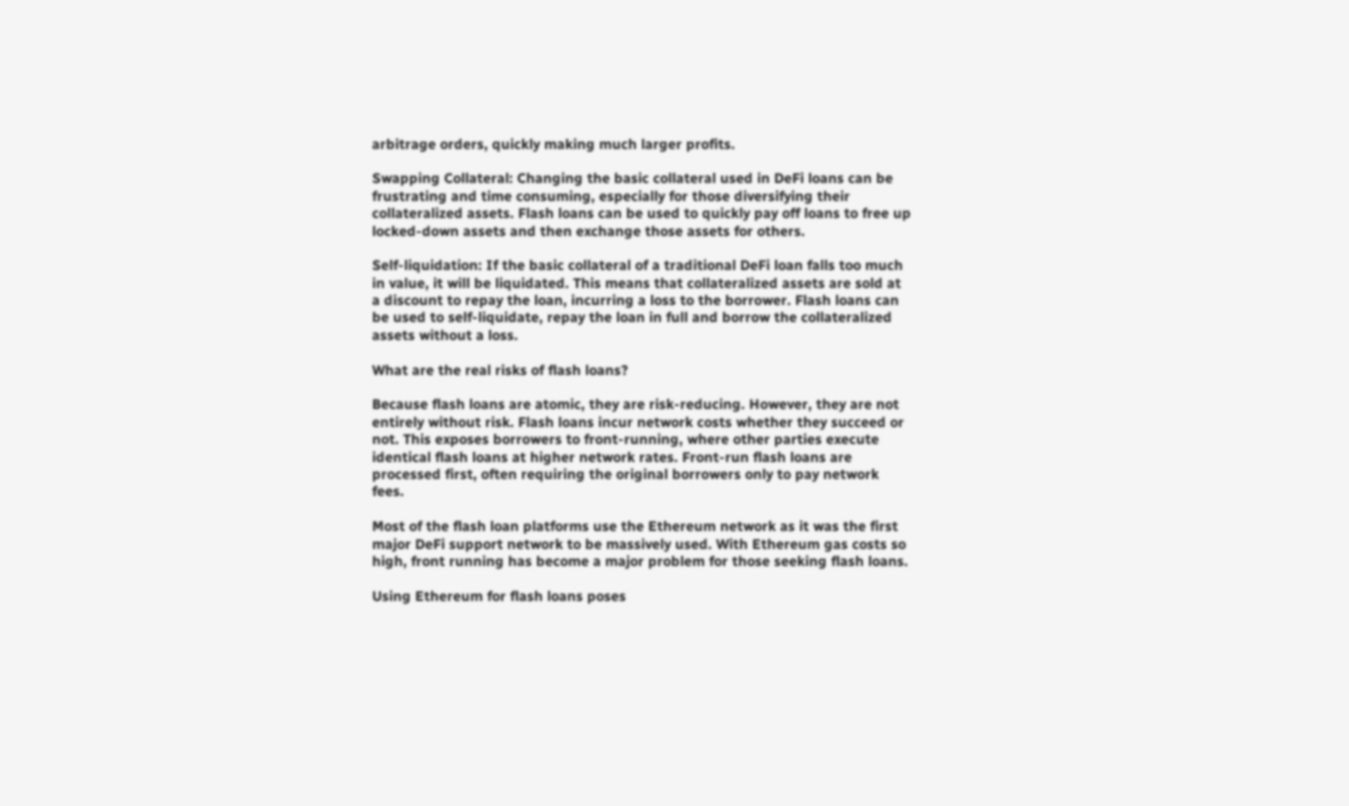arbitrage orders, quickly making much larger profits.

Swapping Collateral: Changing the basic collateral used in DeFi loans can be frustrating and time consuming, especially for those diversifying their collateralized assets. Flash loans can be used to quickly pay off loans to free up locked-down assets and then exchange those assets for others.

Self-liquidation: If the basic collateral of a traditional DeFi loan falls too much in value, it will be liquidated. This means that collateralized assets are sold at a discount to repay the loan, incurring a loss to the borrower. Flash loans can be used to self-liquidate, repay the loan in full and borrow the collateralized assets without a loss.

What are the real risks of flash loans?

Because flash loans are atomic, they are risk-reducing. However, they are not entirely without risk. Flash loans incur network costs whether they succeed or not. This exposes borrowers to front-running, where other parties execute identical flash loans at higher network rates. Front-run flash loans are processed first, often requiring the original borrowers only to pay network fees.

Most of the flash loan platforms use the Ethereum network as it was the first major DeFi support network to be massively used. With Ethereum gas costs so high, front running has become a major problem for those seeking flash loans.

Using Ethereum for flash loans poses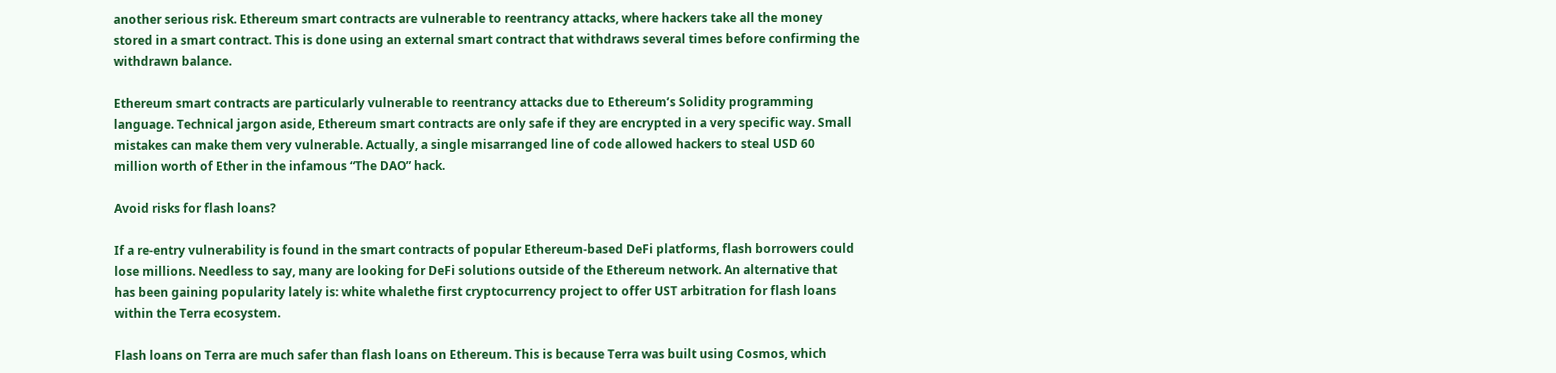another serious risk. Ethereum smart contracts are vulnerable to reentrancy attacks, where hackers take all the money stored in a smart contract. This is done using an external smart contract that withdraws several times before confirming the withdrawn balance.

Ethereum smart contracts are particularly vulnerable to reentrancy attacks due to Ethereum’s Solidity programming language. Technical jargon aside, Ethereum smart contracts are only safe if they are encrypted in a very specific way. Small mistakes can make them very vulnerable. Actually, a single misarranged line of code allowed hackers to steal USD 60 million worth of Ether in the infamous “The DAO” hack.

Avoid risks for flash loans?

If a re-entry vulnerability is found in the smart contracts of popular Ethereum-based DeFi platforms, flash borrowers could lose millions. Needless to say, many are looking for DeFi solutions outside of the Ethereum network. An alternative that has been gaining popularity lately is: white whalethe first cryptocurrency project to offer UST arbitration for flash loans within the Terra ecosystem.

Flash loans on Terra are much safer than flash loans on Ethereum. This is because Terra was built using Cosmos, which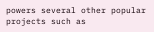powers several other popular projects such as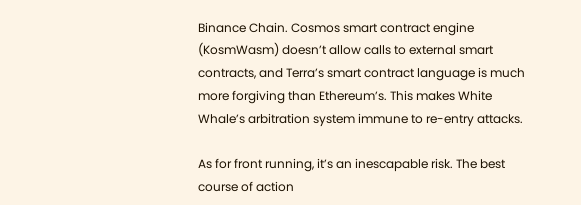Binance Chain. Cosmos smart contract engine (KosmWasm) doesn’t allow calls to external smart contracts, and Terra’s smart contract language is much more forgiving than Ethereum’s. This makes White Whale’s arbitration system immune to re-entry attacks.

As for front running, it’s an inescapable risk. The best course of action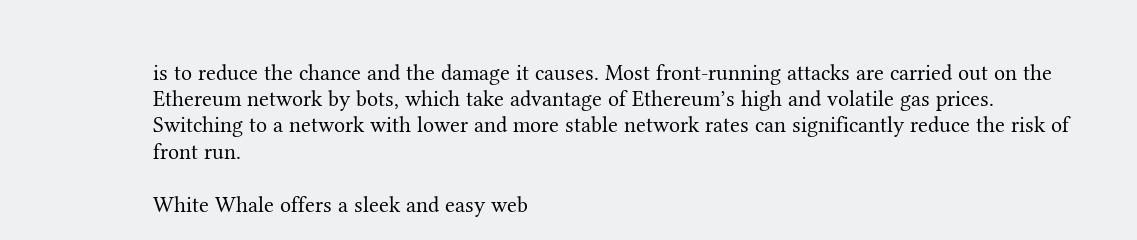is to reduce the chance and the damage it causes. Most front-running attacks are carried out on the Ethereum network by bots, which take advantage of Ethereum’s high and volatile gas prices. Switching to a network with lower and more stable network rates can significantly reduce the risk of front run.

White Whale offers a sleek and easy web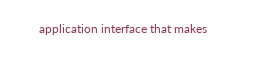application interface that makes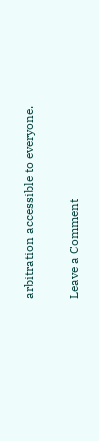arbitration accessible to everyone.

Leave a Comment